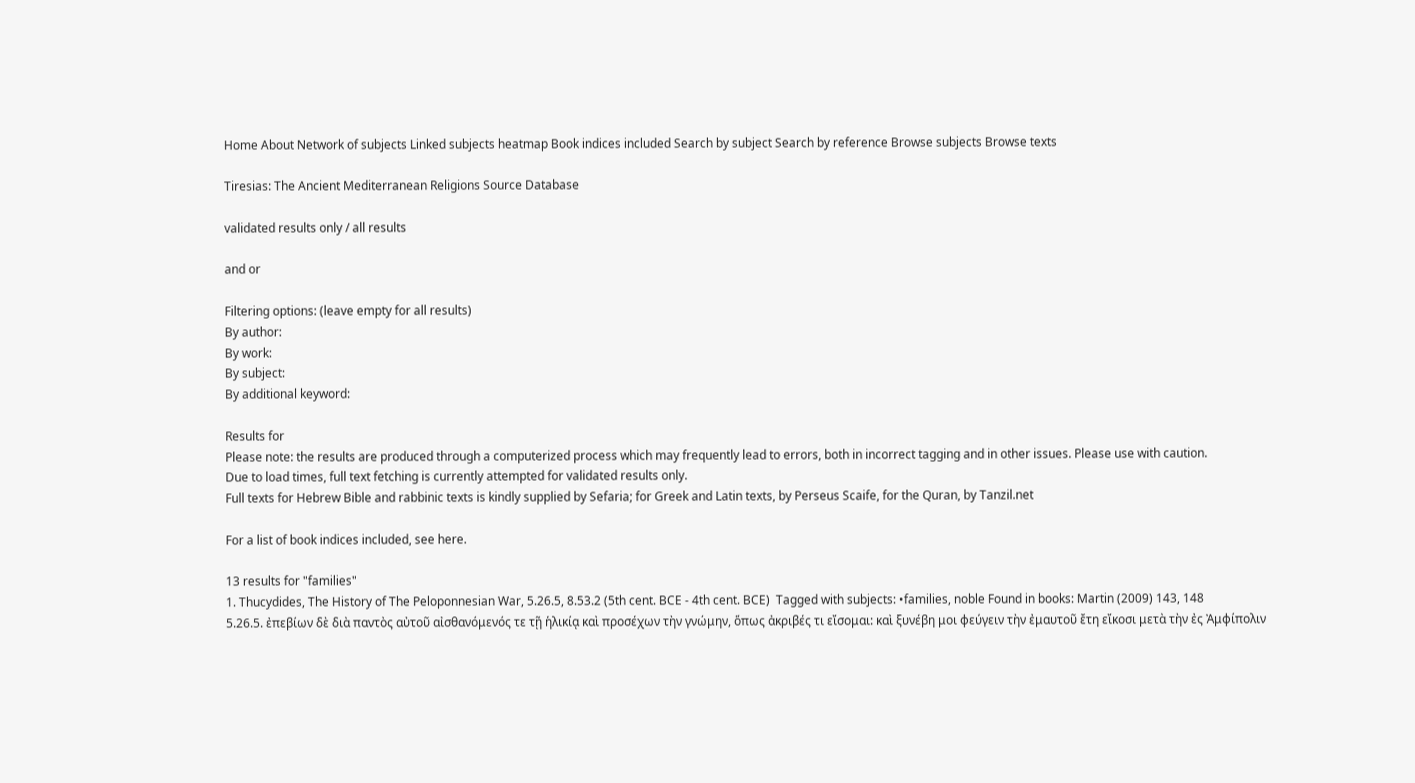Home About Network of subjects Linked subjects heatmap Book indices included Search by subject Search by reference Browse subjects Browse texts

Tiresias: The Ancient Mediterranean Religions Source Database

validated results only / all results

and or

Filtering options: (leave empty for all results)
By author:
By work:
By subject:
By additional keyword:

Results for
Please note: the results are produced through a computerized process which may frequently lead to errors, both in incorrect tagging and in other issues. Please use with caution.
Due to load times, full text fetching is currently attempted for validated results only.
Full texts for Hebrew Bible and rabbinic texts is kindly supplied by Sefaria; for Greek and Latin texts, by Perseus Scaife, for the Quran, by Tanzil.net

For a list of book indices included, see here.

13 results for "families"
1. Thucydides, The History of The Peloponnesian War, 5.26.5, 8.53.2 (5th cent. BCE - 4th cent. BCE)  Tagged with subjects: •families, noble Found in books: Martin (2009) 143, 148
5.26.5. ἐπεβίων δὲ διὰ παντὸς αὐτοῦ αἰσθανόμενός τε τῇ ἡλικίᾳ καὶ προσέχων τὴν γνώμην, ὅπως ἀκριβές τι εἴσομαι: καὶ ξυνέβη μοι φεύγειν τὴν ἐμαυτοῦ ἔτη εἴκοσι μετὰ τὴν ἐς Ἀμφίπολιν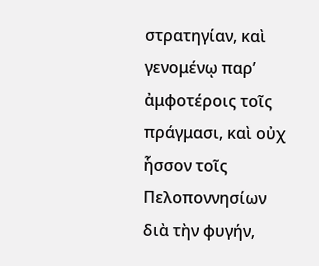στρατηγίαν, καὶ γενομένῳ παρ’ ἀμφοτέροις τοῖς πράγμασι, καὶ οὐχ ἧσσον τοῖς Πελοποννησίων διὰ τὴν φυγήν,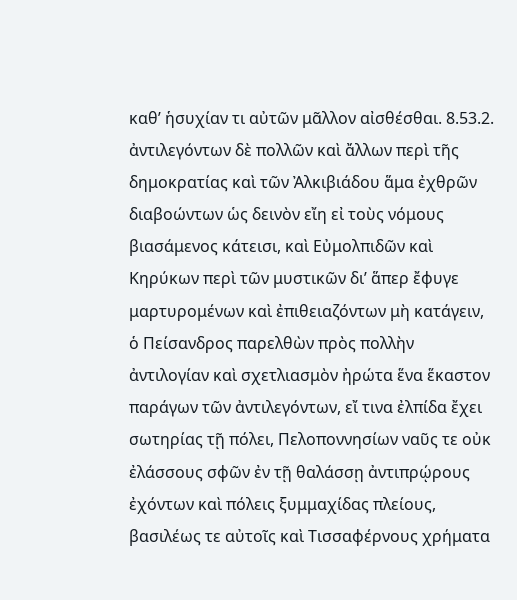καθ’ ἡσυχίαν τι αὐτῶν μᾶλλον αἰσθέσθαι. 8.53.2. ἀντιλεγόντων δὲ πολλῶν καὶ ἄλλων περὶ τῆς δημοκρατίας καὶ τῶν Ἀλκιβιάδου ἅμα ἐχθρῶν διαβοώντων ὡς δεινὸν εἴη εἰ τοὺς νόμους βιασάμενος κάτεισι, καὶ Εὐμολπιδῶν καὶ Κηρύκων περὶ τῶν μυστικῶν δι’ ἅπερ ἔφυγε μαρτυρομένων καὶ ἐπιθειαζόντων μὴ κατάγειν, ὁ Πείσανδρος παρελθὼν πρὸς πολλὴν ἀντιλογίαν καὶ σχετλιασμὸν ἠρώτα ἕνα ἕκαστον παράγων τῶν ἀντιλεγόντων, εἴ τινα ἐλπίδα ἔχει σωτηρίας τῇ πόλει, Πελοποννησίων ναῦς τε οὐκ ἐλάσσους σφῶν ἐν τῇ θαλάσσῃ ἀντιπρῴρους ἐχόντων καὶ πόλεις ξυμμαχίδας πλείους, βασιλέως τε αὐτοῖς καὶ Τισσαφέρνους χρήματα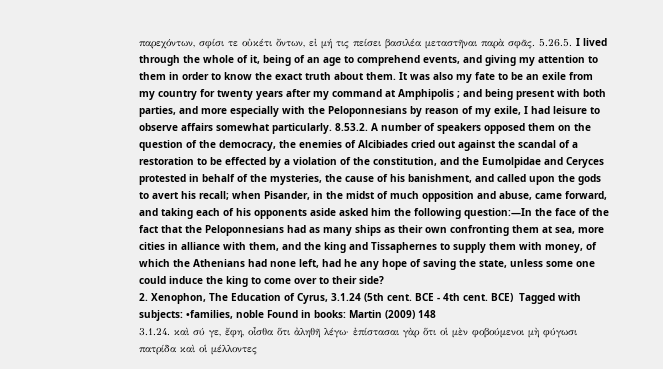παρεχόντων, σφίσι τε οὐκέτι ὄντων, εἰ μή τις πείσει βασιλέα μεταστῆναι παρὰ σφᾶς. 5.26.5. I lived through the whole of it, being of an age to comprehend events, and giving my attention to them in order to know the exact truth about them. It was also my fate to be an exile from my country for twenty years after my command at Amphipolis ; and being present with both parties, and more especially with the Peloponnesians by reason of my exile, I had leisure to observe affairs somewhat particularly. 8.53.2. A number of speakers opposed them on the question of the democracy, the enemies of Alcibiades cried out against the scandal of a restoration to be effected by a violation of the constitution, and the Eumolpidae and Ceryces protested in behalf of the mysteries, the cause of his banishment, and called upon the gods to avert his recall; when Pisander, in the midst of much opposition and abuse, came forward, and taking each of his opponents aside asked him the following question:—In the face of the fact that the Peloponnesians had as many ships as their own confronting them at sea, more cities in alliance with them, and the king and Tissaphernes to supply them with money, of which the Athenians had none left, had he any hope of saving the state, unless some one could induce the king to come over to their side?
2. Xenophon, The Education of Cyrus, 3.1.24 (5th cent. BCE - 4th cent. BCE)  Tagged with subjects: •families, noble Found in books: Martin (2009) 148
3.1.24. καὶ σύ γε, ἔφη, οἶσθα ὅτι ἀληθῆ λέγω· ἐπίστασαι γὰρ ὅτι οἱ μὲν φοβούμενοι μὴ φύγωσι πατρίδα καὶ οἱ μέλλοντες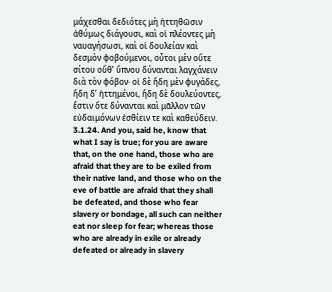μάχεσθαι δεδιότες μὴ ἡττηθῶσιν ἀθύμως διάγουσι, καὶ οἱ πλέοντες μὴ ναυαγήσωσι, καὶ οἱ δουλείαν καὶ δεσμὸν φοβούμενοι, οὗτοι μὲν οὔτε σίτου οὔθʼ ὕπνου δύνανται λαγχάνειν διὰ τὸν φόβον· οἱ δὲ ἤδη μὲν φυγάδες, ἤδη δʼ ἡττημένοι, ἤδη δὲ δουλεύοντες, ἔστιν ὅτε δύνανται καὶ μᾶλλον τῶν εὐδαιμόνων ἐσθίειν τε καὶ καθεύδειν. 3.1.24. And you, said he, know that what I say is true; for you are aware that, on the one hand, those who are afraid that they are to be exiled from their native land, and those who on the eve of battle are afraid that they shall be defeated, and those who fear slavery or bondage, all such can neither eat nor sleep for fear; whereas those who are already in exile or already defeated or already in slavery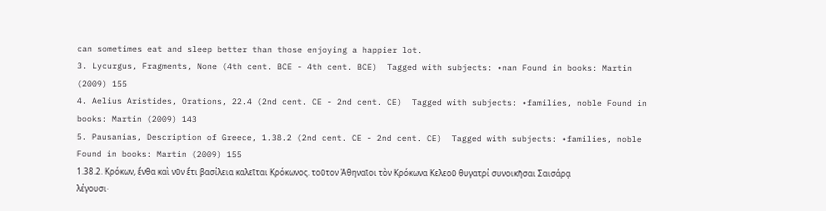can sometimes eat and sleep better than those enjoying a happier lot.
3. Lycurgus, Fragments, None (4th cent. BCE - 4th cent. BCE)  Tagged with subjects: •nan Found in books: Martin (2009) 155
4. Aelius Aristides, Orations, 22.4 (2nd cent. CE - 2nd cent. CE)  Tagged with subjects: •families, noble Found in books: Martin (2009) 143
5. Pausanias, Description of Greece, 1.38.2 (2nd cent. CE - 2nd cent. CE)  Tagged with subjects: •families, noble Found in books: Martin (2009) 155
1.38.2. Κρόκων, ἔνθα καὶ νῦν ἔτι βασίλεια καλεῖται Κρόκωνος. τοῦτον Ἀθηναῖοι τὸν Κρόκωνα Κελεοῦ θυγατρί συνοικῆσαι Σαισάρᾳ λέγουσι·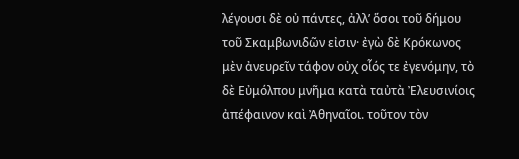λέγουσι δὲ οὐ πάντες, ἀλλʼ ὅσοι τοῦ δήμου τοῦ Σκαμβωνιδῶν εἰσιν· ἐγὼ δὲ Κρόκωνος μὲν ἀνευρεῖν τάφον οὐχ οἷός τε ἐγενόμην, τὸ δὲ Εὐμόλπου μνῆμα κατὰ ταὐτὰ Ἐλευσινίοις ἀπέφαινον καὶ Ἀθηναῖοι. τοῦτον τὸν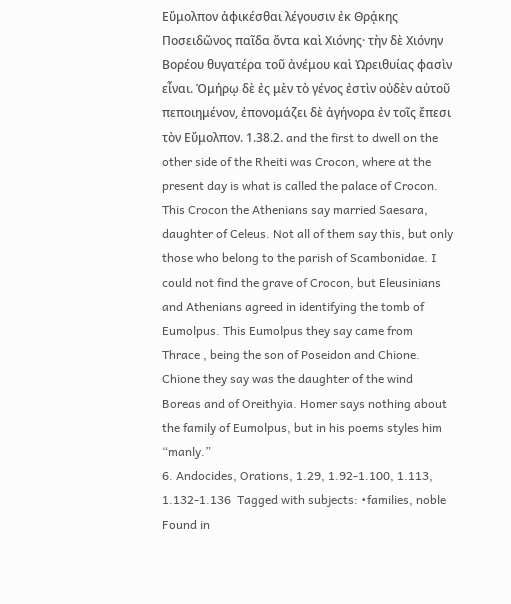Εὔμολπον ἀφικέσθαι λέγουσιν ἐκ Θρᾴκης Ποσειδῶνος παῖδα ὄντα καὶ Χιόνης· τὴν δὲ Χιόνην Βορέου θυγατέρα τοῦ ἀνέμου καὶ Ὠρειθυίας φασὶν εἶναι. Ὁμήρῳ δὲ ἐς μὲν τὸ γένος ἐστὶν οὐδὲν αὐτοῦ πεποιημένον, ἐπονομάζει δὲ ἀγήνορα ἐν τοῖς ἔπεσι τὸν Εὔμολπον. 1.38.2. and the first to dwell on the other side of the Rheiti was Crocon, where at the present day is what is called the palace of Crocon. This Crocon the Athenians say married Saesara, daughter of Celeus. Not all of them say this, but only those who belong to the parish of Scambonidae. I could not find the grave of Crocon, but Eleusinians and Athenians agreed in identifying the tomb of Eumolpus. This Eumolpus they say came from Thrace , being the son of Poseidon and Chione. Chione they say was the daughter of the wind Boreas and of Oreithyia. Homer says nothing about the family of Eumolpus, but in his poems styles him “manly.”
6. Andocides, Orations, 1.29, 1.92-1.100, 1.113, 1.132-1.136  Tagged with subjects: •families, noble Found in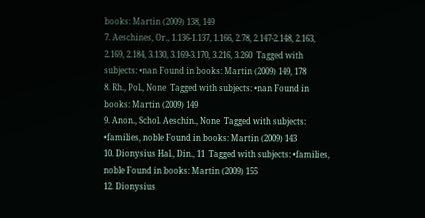books: Martin (2009) 138, 149
7. Aeschines, Or., 1.136-1.137, 1.166, 2.78, 2.147-2.148, 2.163, 2.169, 2.184, 3.130, 3.169-3.170, 3.216, 3.260  Tagged with subjects: •nan Found in books: Martin (2009) 149, 178
8. Rh., Pol., None  Tagged with subjects: •nan Found in books: Martin (2009) 149
9. Anon., Schol. Aeschin., None  Tagged with subjects: •families, noble Found in books: Martin (2009) 143
10. Dionysius Hal., Din., 11  Tagged with subjects: •families, noble Found in books: Martin (2009) 155
12. Dionysius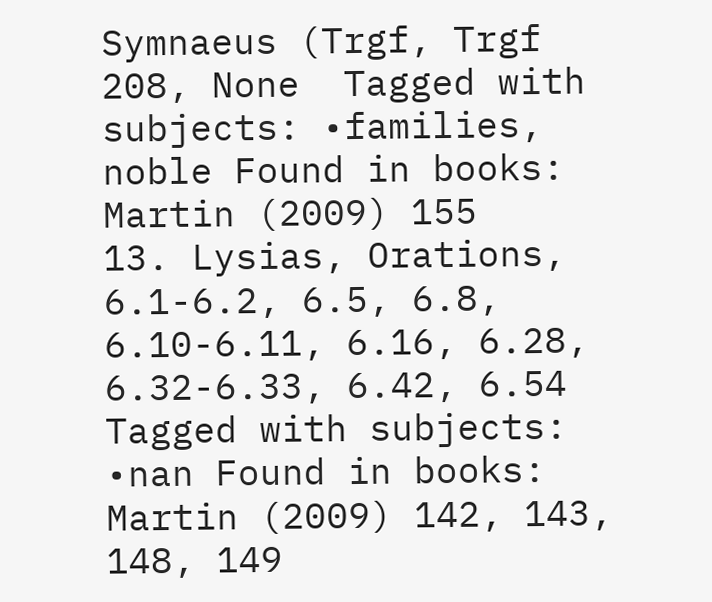Symnaeus (Trgf, Trgf 208, None  Tagged with subjects: •families, noble Found in books: Martin (2009) 155
13. Lysias, Orations, 6.1-6.2, 6.5, 6.8, 6.10-6.11, 6.16, 6.28, 6.32-6.33, 6.42, 6.54  Tagged with subjects: •nan Found in books: Martin (2009) 142, 143, 148, 149